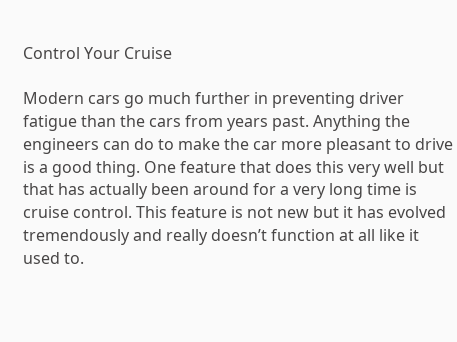Control Your Cruise

Modern cars go much further in preventing driver fatigue than the cars from years past. Anything the engineers can do to make the car more pleasant to drive is a good thing. One feature that does this very well but that has actually been around for a very long time is cruise control. This feature is not new but it has evolved tremendously and really doesn’t function at all like it used to.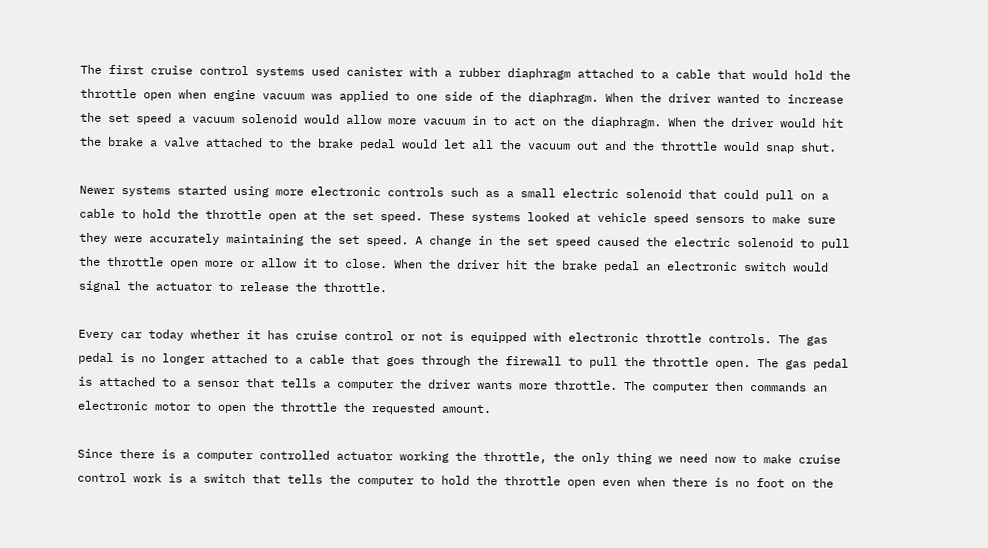The first cruise control systems used canister with a rubber diaphragm attached to a cable that would hold the throttle open when engine vacuum was applied to one side of the diaphragm. When the driver wanted to increase the set speed a vacuum solenoid would allow more vacuum in to act on the diaphragm. When the driver would hit the brake a valve attached to the brake pedal would let all the vacuum out and the throttle would snap shut.

Newer systems started using more electronic controls such as a small electric solenoid that could pull on a cable to hold the throttle open at the set speed. These systems looked at vehicle speed sensors to make sure they were accurately maintaining the set speed. A change in the set speed caused the electric solenoid to pull the throttle open more or allow it to close. When the driver hit the brake pedal an electronic switch would signal the actuator to release the throttle.

Every car today whether it has cruise control or not is equipped with electronic throttle controls. The gas pedal is no longer attached to a cable that goes through the firewall to pull the throttle open. The gas pedal is attached to a sensor that tells a computer the driver wants more throttle. The computer then commands an electronic motor to open the throttle the requested amount.

Since there is a computer controlled actuator working the throttle, the only thing we need now to make cruise control work is a switch that tells the computer to hold the throttle open even when there is no foot on the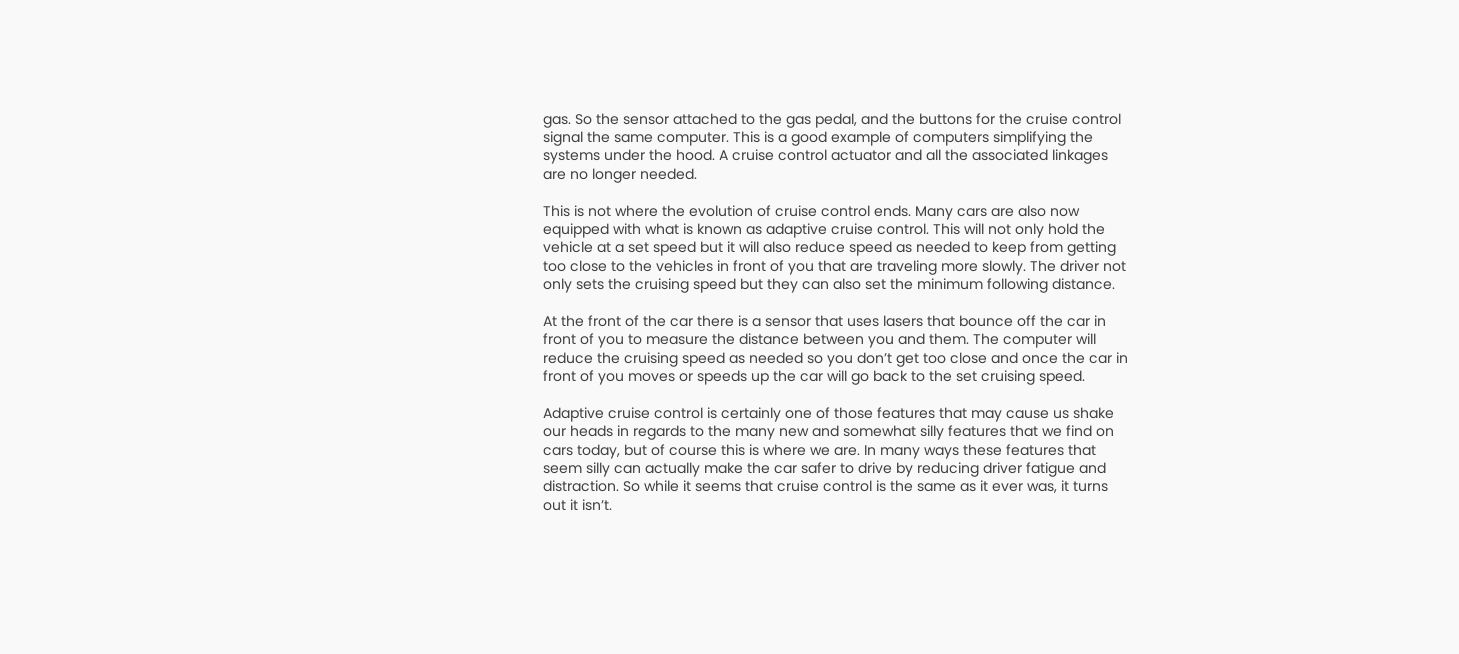gas. So the sensor attached to the gas pedal, and the buttons for the cruise control signal the same computer. This is a good example of computers simplifying the systems under the hood. A cruise control actuator and all the associated linkages are no longer needed.

This is not where the evolution of cruise control ends. Many cars are also now equipped with what is known as adaptive cruise control. This will not only hold the vehicle at a set speed but it will also reduce speed as needed to keep from getting too close to the vehicles in front of you that are traveling more slowly. The driver not only sets the cruising speed but they can also set the minimum following distance.

At the front of the car there is a sensor that uses lasers that bounce off the car in front of you to measure the distance between you and them. The computer will reduce the cruising speed as needed so you don’t get too close and once the car in front of you moves or speeds up the car will go back to the set cruising speed.

Adaptive cruise control is certainly one of those features that may cause us shake our heads in regards to the many new and somewhat silly features that we find on cars today, but of course this is where we are. In many ways these features that seem silly can actually make the car safer to drive by reducing driver fatigue and distraction. So while it seems that cruise control is the same as it ever was, it turns out it isn’t.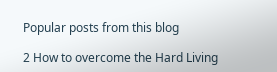Popular posts from this blog

2 How to overcome the Hard Living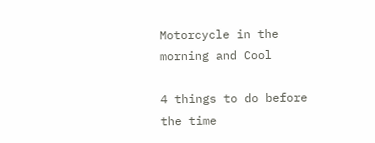Motorcycle in the morning and Cool

4 things to do before the time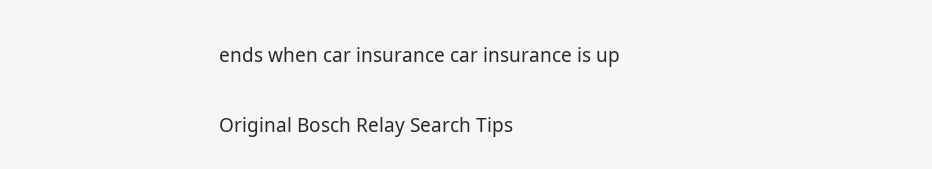ends when car insurance car insurance is up

Original Bosch Relay Search Tips